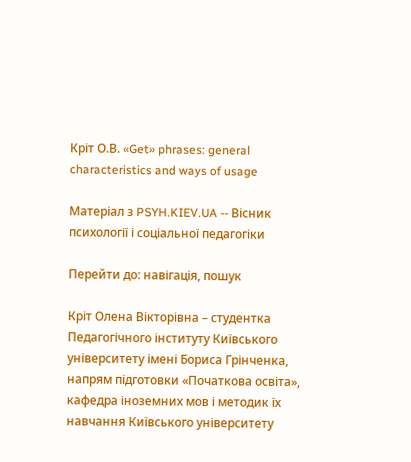Кріт О.В. «Get» phrases: general characteristics and ways of usage

Матеріал з PSYH.KIEV.UA -- Вісник психології і соціальної педагогіки

Перейти до: навігація, пошук

Кріт Олена Вікторівна – студентка Педагогічного інституту Київського університету імені Бориса Грінченка, напрям підготовки «Початкова освіта», кафедра іноземних мов і методик їх навчання Київського університету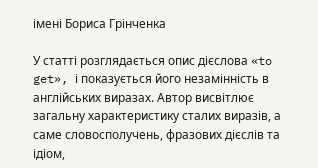імені Бориса Грінченка

У статті розглядається опис дієслова «to get», і показується його незамінність в англійських виразах. Автор висвітлює загальну характеристику сталих виразів, а саме словосполучень, фразових дієслів та ідіом,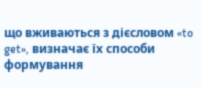що вживаються з дієсловом «to get», визначає їх способи формування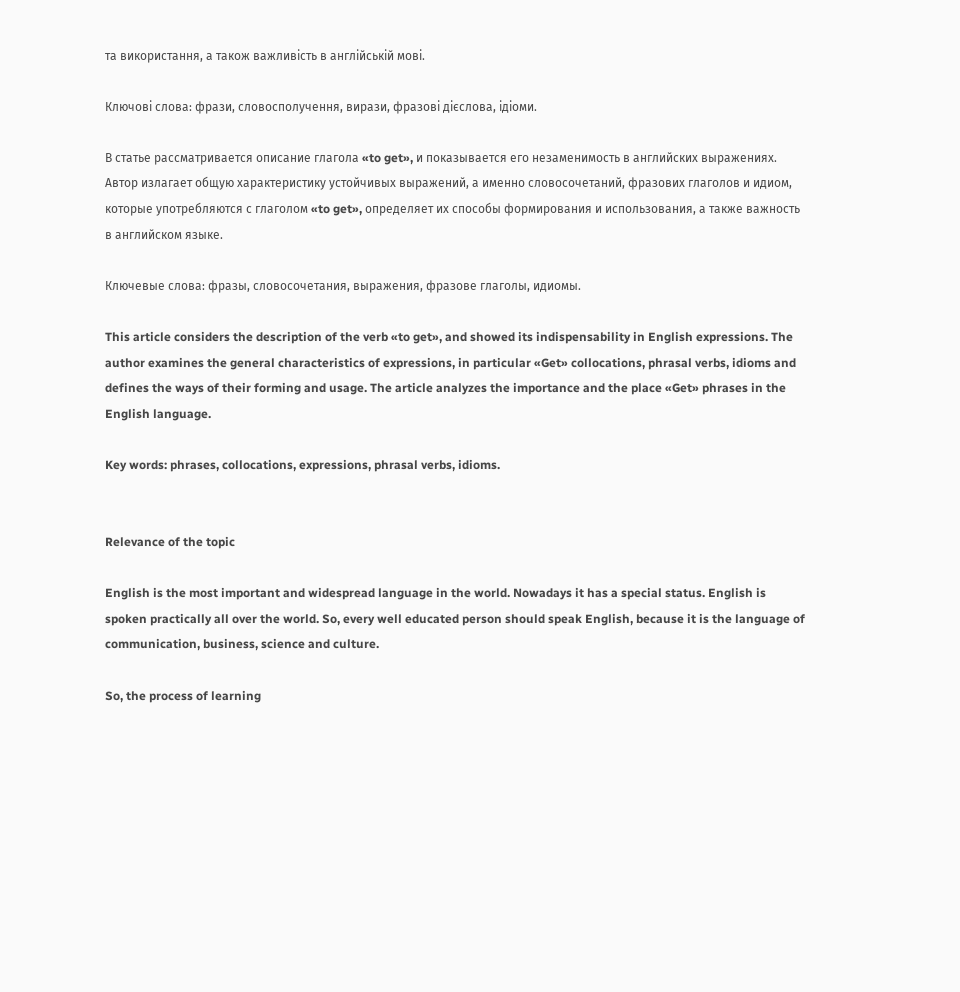та використання, а також важливість в англійській мові.

Ключові слова: фрази, словосполучення, вирази, фразові дієслова, ідіоми.

В статье рассматривается описание глагола «to get», и показывается его незаменимость в английских выражениях. Автор излагает общую характеристику устойчивых выражений, а именно словосочетаний, фразових глаголов и идиом, которые употребляются с глаголом «to get», определяет их способы формирования и использования, а также важность в английском языке.

Ключевые слова: фразы, словосочетания, выражения, фразове глаголы, идиомы.

This article considers the description of the verb «to get», and showed its indispensability in English expressions. The author examines the general characteristics of expressions, in particular «Get» collocations, phrasal verbs, idioms and defines the ways of their forming and usage. The article analyzes the importance and the place «Get» phrases in the English language.

Key words: phrases, collocations, expressions, phrasal verbs, idioms.


Relevance of the topic

English is the most important and widespread language in the world. Nowadays it has a special status. English is spoken practically all over the world. So, every well educated person should speak English, because it is the language of communication, business, science and culture.

So, the process of learning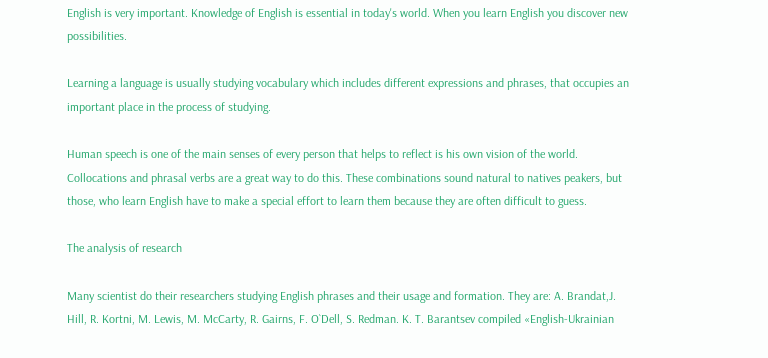English is very important. Knowledge of English is essential in today's world. When you learn English you discover new possibilities.

Learning a language is usually studying vocabulary which includes different expressions and phrases, that occupies an important place in the process of studying.

Human speech is one of the main senses of every person that helps to reflect is his own vision of the world. Collocations and phrasal verbs are a great way to do this. These combinations sound natural to natives peakers, but those, who learn English have to make a special effort to learn them because they are often difficult to guess.

The analysis of research

Many scientist do their researchers studying English phrases and their usage and formation. They are: A. Brandat,J. Hill, R. Kortni, M. Lewis, M. McCarty, R. Gairns, F. O`Dell, S. Redman. K. T. Barantsev compiled «English-Ukrainian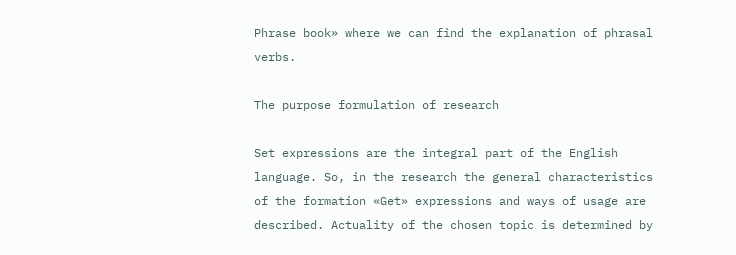Phrase book» where we can find the explanation of phrasal verbs.

The purpose formulation of research

Set expressions are the integral part of the English language. So, in the research the general characteristics of the formation «Get» expressions and ways of usage are described. Actuality of the chosen topic is determined by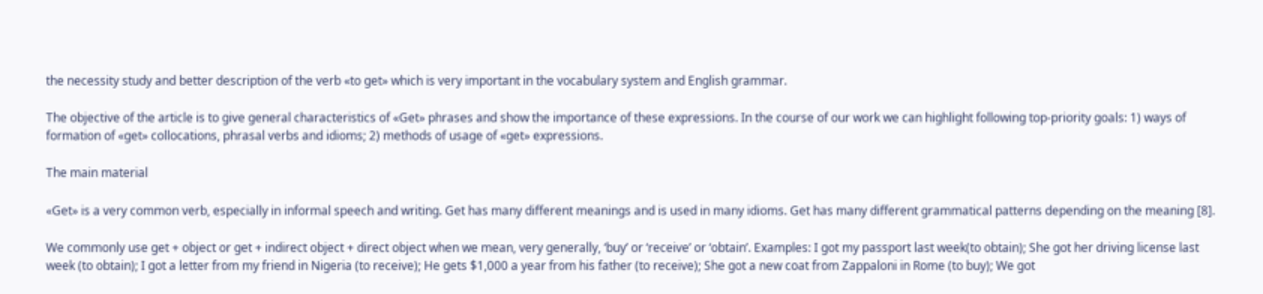the necessity study and better description of the verb «to get» which is very important in the vocabulary system and English grammar.

The objective of the article is to give general characteristics of «Get» phrases and show the importance of these expressions. In the course of our work we can highlight following top-priority goals: 1) ways of formation of «get» collocations, phrasal verbs and idioms; 2) methods of usage of «get» expressions.

The main material

«Get» is a very common verb, especially in informal speech and writing. Get has many different meanings and is used in many idioms. Get has many different grammatical patterns depending on the meaning [8].

We commonly use get + object or get + indirect object + direct object when we mean, very generally, ‘buy’ or ‘receive’ or ‘obtain’. Examples: I got my passport last week(to obtain); She got her driving license last week (to obtain); I got a letter from my friend in Nigeria (to receive); He gets $1,000 a year from his father (to receive); She got a new coat from Zappaloni in Rome (to buy); We got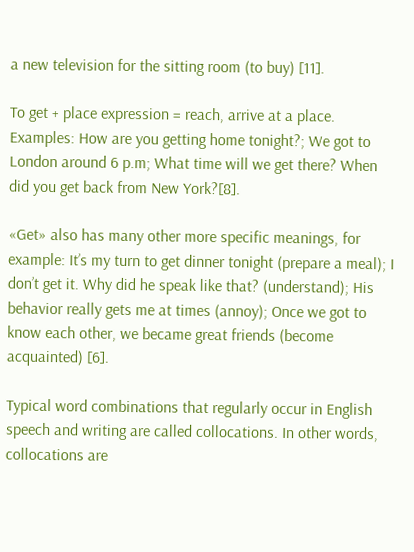a new television for the sitting room (to buy) [11].

To get + place expression = reach, arrive at a place. Examples: How are you getting home tonight?; We got to London around 6 p.m; What time will we get there? When did you get back from New York?[8].

«Get» also has many other more specific meanings, for example: It’s my turn to get dinner tonight (prepare a meal); I don’t get it. Why did he speak like that? (understand); His behavior really gets me at times (annoy); Once we got to know each other, we became great friends (become acquainted) [6].

Typical word combinations that regularly occur in English speech and writing are called collocations. In other words, collocations are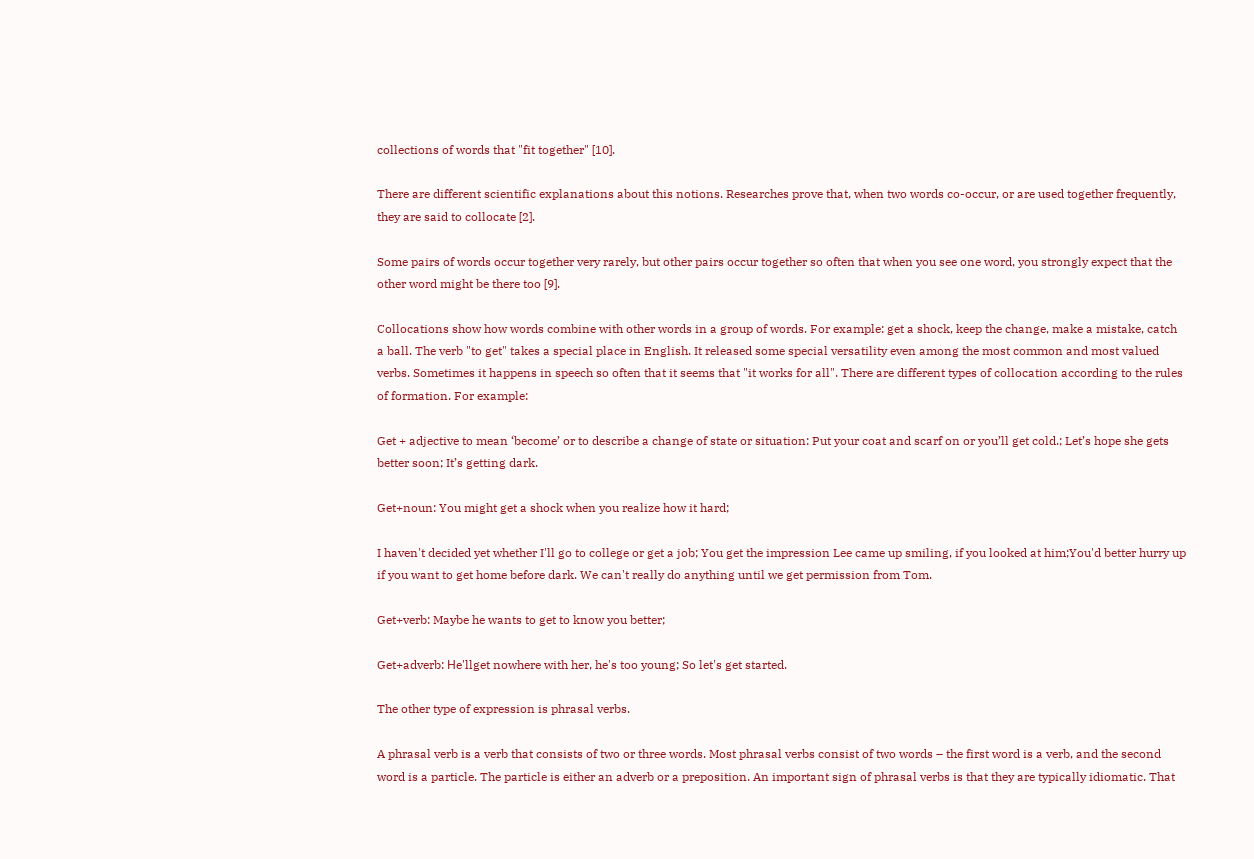collections of words that "fit together" [10].

There are different scientific explanations about this notions. Researches prove that, when two words co-occur, or are used together frequently, they are said to collocate [2].

Some pairs of words occur together very rarely, but other pairs occur together so often that when you see one word, you strongly expect that the other word might be there too [9].

Collocations show how words combine with other words in a group of words. For example: get a shock, keep the change, make a mistake, catch a ball. The verb "to get" takes a special place in English. It released some special versatility even among the most common and most valued verbs. Sometimes it happens in speech so often that it seems that "it works for all". There are different types of collocation according to the rules of formation. For example:

Get + adjective to mean ‘become’ or to describe a change of state or situation: Put your coat and scarf on or you’ll get cold.; Let’s hope she gets better soon; It’s getting dark.

Get+noun: You might get a shock when you realize how it hard;

I haven't decided yet whether I'll go to college or get a job; You get the impression Lee came up smiling, if you looked at him;You'd better hurry up if you want to get home before dark. We can't really do anything until we get permission from Tom.

Get+verb: Maybe he wants to get to know you better;

Get+adverb: Нe'llget nowhere with her, he's too young; So let's get started.

The other type of expression is phrasal verbs.

A phrasal verb is a verb that consists of two or three words. Most phrasal verbs consist of two words – the first word is a verb, and the second word is a particle. The particle is either an adverb or a preposition. An important sign of phrasal verbs is that they are typically idiomatic. That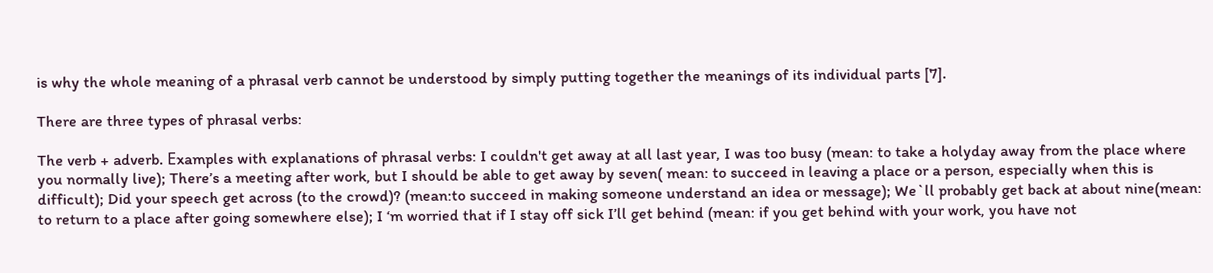is why the whole meaning of a phrasal verb cannot be understood by simply putting together the meanings of its individual parts [7].

There are three types of phrasal verbs:

The verb + adverb. Еxamples with explanations of phrasal verbs: I couldn't get away at all last year, I was too busy (mean: to take a holyday away from the place where you normally live); There’s a meeting after work, but I should be able to get away by seven( mean: to succeed in leaving a place or a person, especially when this is difficult); Did your speech get across (to the crowd)? (mean:to succeed in making someone understand an idea or message); We`ll probably get back at about nine(mean: to return to a place after going somewhere else); I ‘m worried that if I stay off sick I’ll get behind (mean: if you get behind with your work, you have not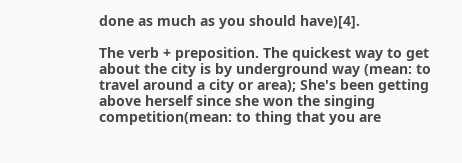done as much as you should have)[4].

The verb + preposition. The quickest way to get about the city is by underground way (mean: to travel around a city or area); She's been getting above herself since she won the singing competition(mean: to thing that you are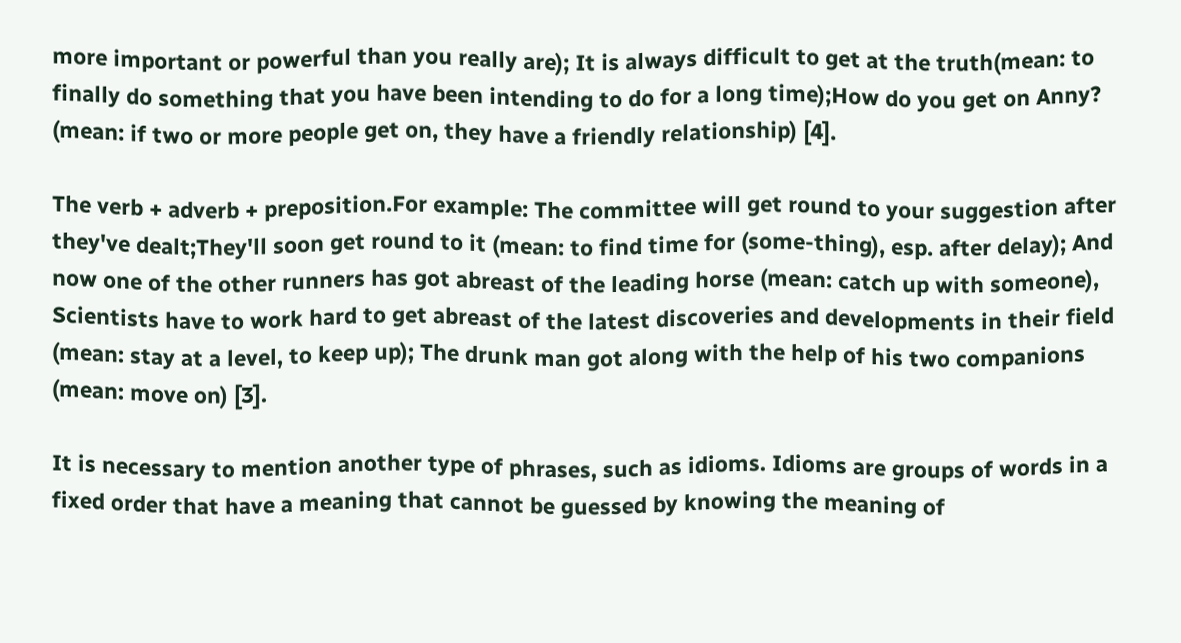more important or powerful than you really are); It is always difficult to get at the truth(mean: to finally do something that you have been intending to do for a long time);How do you get on Anny? (mean: if two or more people get on, they have a friendly relationship) [4].

The verb + adverb + preposition.For example: The committee will get round to your suggestion after they've dealt;They'll soon get round to it (mean: to find time for (some-thing), esp. after delay); And now one of the other runners has got abreast of the leading horse (mean: catch up with someone), Scientists have to work hard to get abreast of the latest discoveries and developments in their field (mean: stay at a level, to keep up); The drunk man got along with the help of his two companions (mean: move on) [3].

It is necessary to mention another type of phrases, such as idioms. Idioms are groups of words in a fixed order that have a meaning that cannot be guessed by knowing the meaning of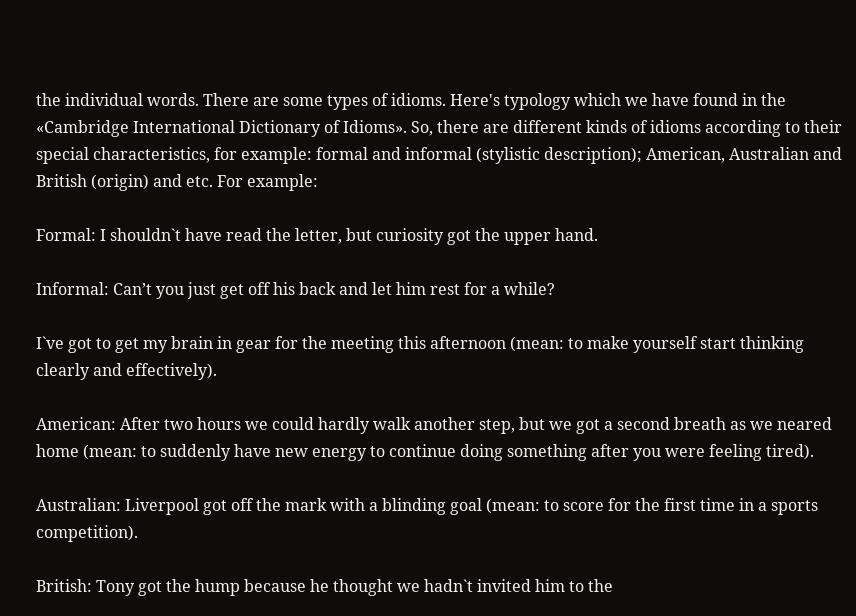the individual words. There are some types of idioms. Here's typology which we have found in the «Cambridge International Dictionary of Idioms». So, there are different kinds of idioms according to their special characteristics, for example: formal and informal (stylistic description); American, Australian and British (origin) and etc. For example:

Formal: I shouldn`t have read the letter, but curiosity got the upper hand.

Informal: Can’t you just get off his back and let him rest for a while?

I`ve got to get my brain in gear for the meeting this afternoon (mean: to make yourself start thinking clearly and effectively).

American: After two hours we could hardly walk another step, but we got a second breath as we neared home (mean: to suddenly have new energy to continue doing something after you were feeling tired).

Australian: Liverpool got off the mark with a blinding goal (mean: to score for the first time in a sports competition).

British: Tony got the hump because he thought we hadn`t invited him to the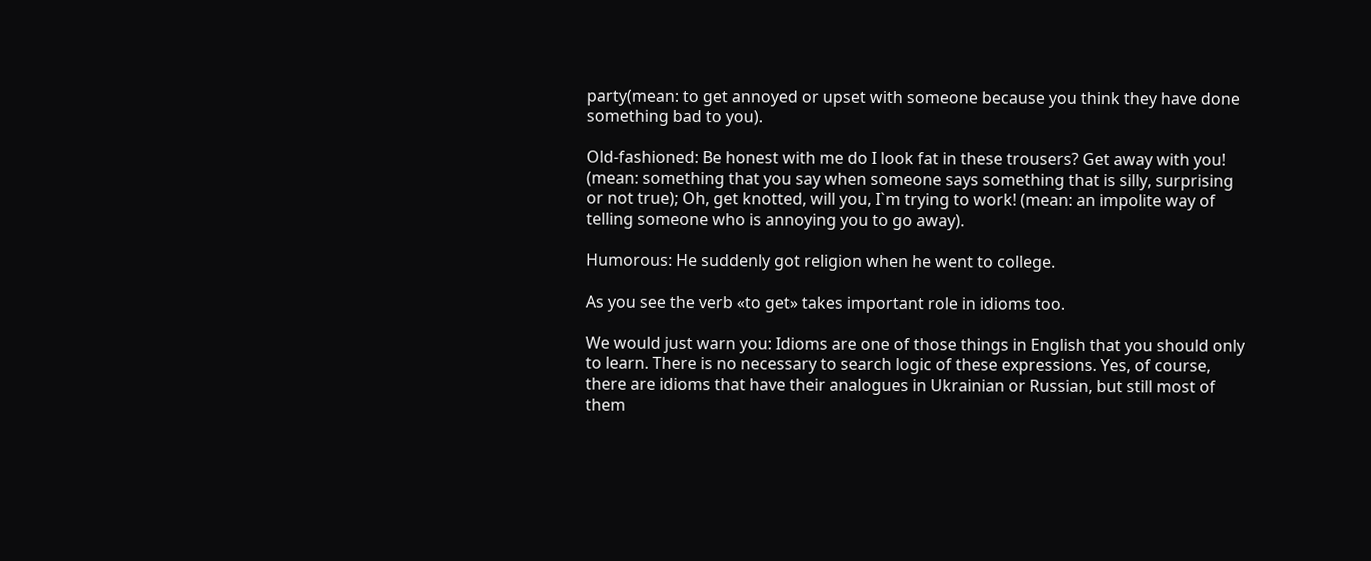party(mean: to get annoyed or upset with someone because you think they have done something bad to you).

Old-fashioned: Be honest with me do I look fat in these trousers? Get away with you! (mean: something that you say when someone says something that is silly, surprising or not true); Oh, get knotted, will you, I`m trying to work! (mean: an impolite way of telling someone who is annoying you to go away).

Humorous: He suddenly got religion when he went to college.

As you see the verb «to get» takes important role in idioms too.

We would just warn you: Idioms are one of those things in English that you should only to learn. There is no necessary to search logic of these expressions. Yes, of course, there are idioms that have their analogues in Ukrainian or Russian, but still most of them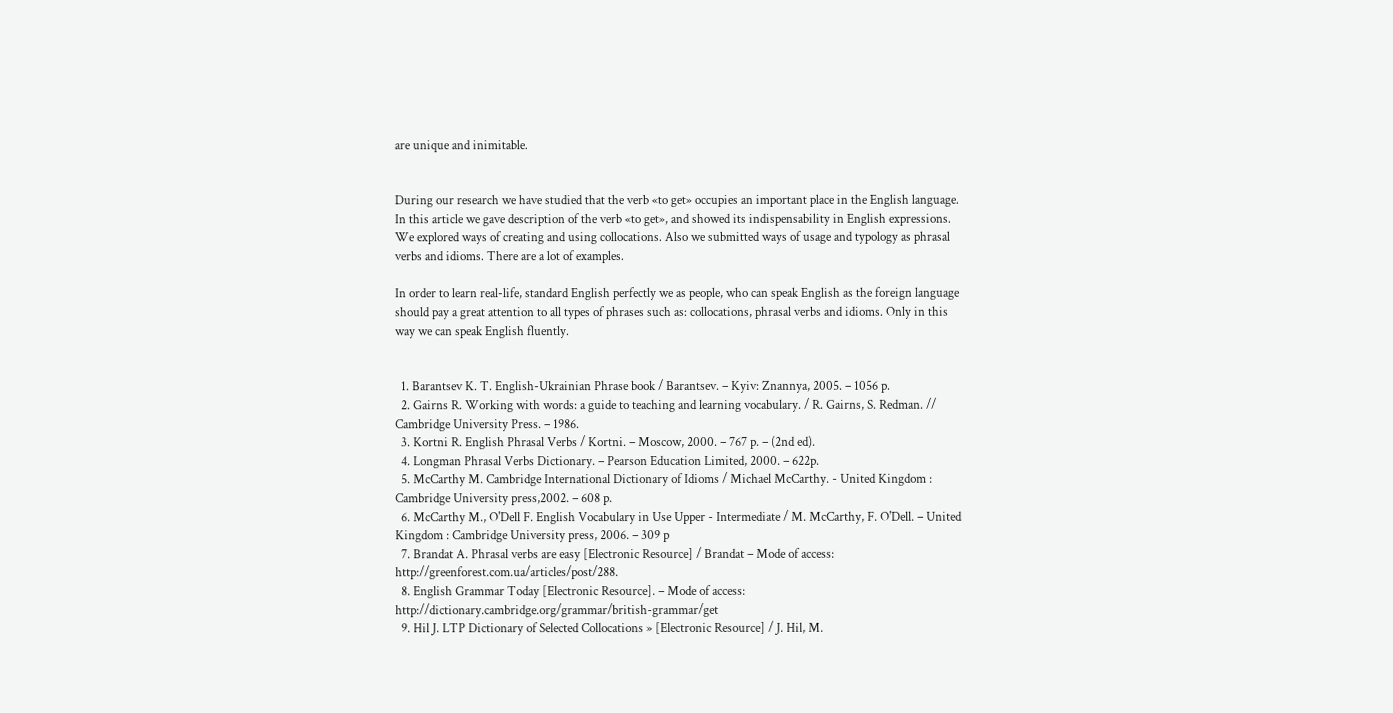are unique and inimitable.


During our research we have studied that the verb «to get» occupies an important place in the English language. In this article we gave description of the verb «to get», and showed its indispensability in English expressions. We explored ways of creating and using collocations. Also we submitted ways of usage and typology as phrasal verbs and idioms. There are a lot of examples.

In order to learn real-life, standard English perfectly we as people, who can speak English as the foreign language should pay a great attention to all types of phrases such as: collocations, phrasal verbs and idioms. Only in this way we can speak English fluently.


  1. Barantsev K. T. English-Ukrainian Phrase book / Barantsev. – Kyiv: Znannya, 2005. – 1056 p.
  2. Gairns R. Working with words: a guide to teaching and learning vocabulary. / R. Gairns, S. Redman. // Cambridge University Press. – 1986.
  3. Kortni R. English Phrasal Verbs / Kortni. – Moscow, 2000. – 767 p. – (2nd ed).
  4. Longman Phrasal Verbs Dictionary. – Pearson Education Limited, 2000. – 622p.
  5. McCarthy M. Cambridge International Dictionary of Idioms / Michael McCarthy. - United Kingdom : Cambridge University press,2002. – 608 p.
  6. McCarthy M., O'Dell F. English Vocabulary in Use Upper - Intermediate / M. McCarthy, F. O'Dell. – United Kingdom : Cambridge University press, 2006. – 309 p
  7. Brandat A. Phrasal verbs are easy [Electronic Resource] / Brandat – Mode of access: http://greenforest.com.ua/articles/post/288.
  8. English Grammar Today [Electronic Resource]. – Mode of access: http://dictionary.cambridge.org/grammar/british-grammar/get
  9. Hil J. LTP Dictionary of Selected Collocations » [Electronic Resource] / J. Hil, M.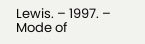Lewis. – 1997. – Mode of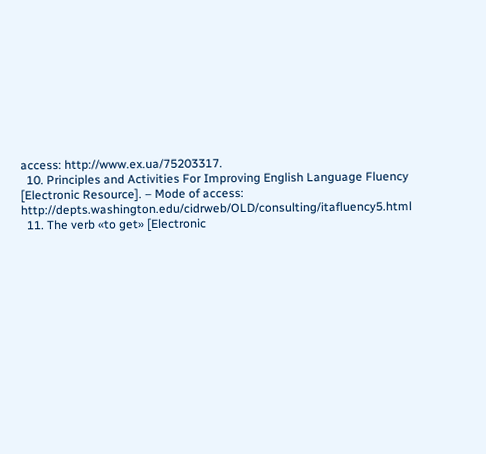access: http://www.ex.ua/75203317.
  10. Principles and Activities For Improving English Language Fluency [Electronic Resource]. – Mode of access: http://depts.washington.edu/cidrweb/OLD/consulting/itafluency5.html
  11. The verb «to get» [Electronic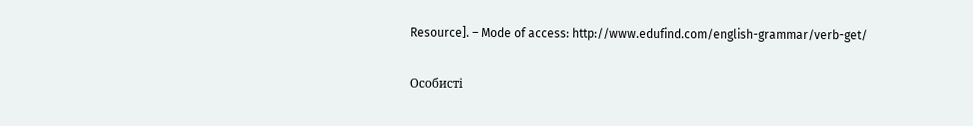Resource]. – Mode of access: http://www.edufind.com/english-grammar/verb-get/

Особисті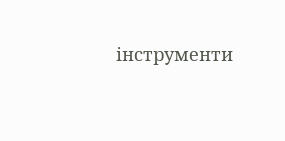інструменти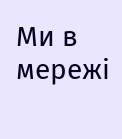Ми в мережі